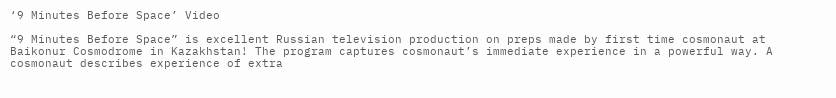‘9 Minutes Before Space’ Video

“9 Minutes Before Space” is excellent Russian television production on preps made by first time cosmonaut at Baikonur Cosmodrome in Kazakhstan! The program captures cosmonaut’s immediate experience in a powerful way. A cosmonaut describes experience of extra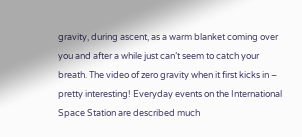gravity, during ascent, as a warm blanket coming over you and after a while just can’t seem to catch your breath. The video of zero gravity when it first kicks in – pretty interesting! Everyday events on the International Space Station are described much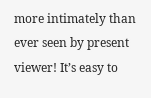more intimately than ever seen by present viewer! It’s easy to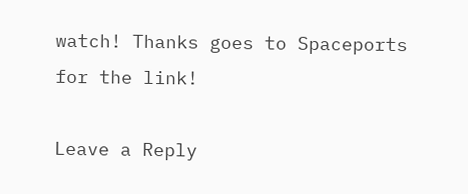watch! Thanks goes to Spaceports for the link!

Leave a Reply